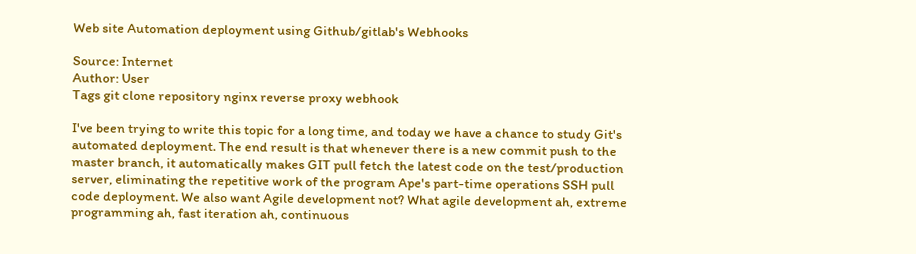Web site Automation deployment using Github/gitlab's Webhooks

Source: Internet
Author: User
Tags git clone repository nginx reverse proxy webhook

I've been trying to write this topic for a long time, and today we have a chance to study Git's automated deployment. The end result is that whenever there is a new commit push to the master branch, it automatically makes GIT pull fetch the latest code on the test/production server, eliminating the repetitive work of the program Ape's part-time operations SSH pull code deployment. We also want Agile development not? What agile development ah, extreme programming ah, fast iteration ah, continuous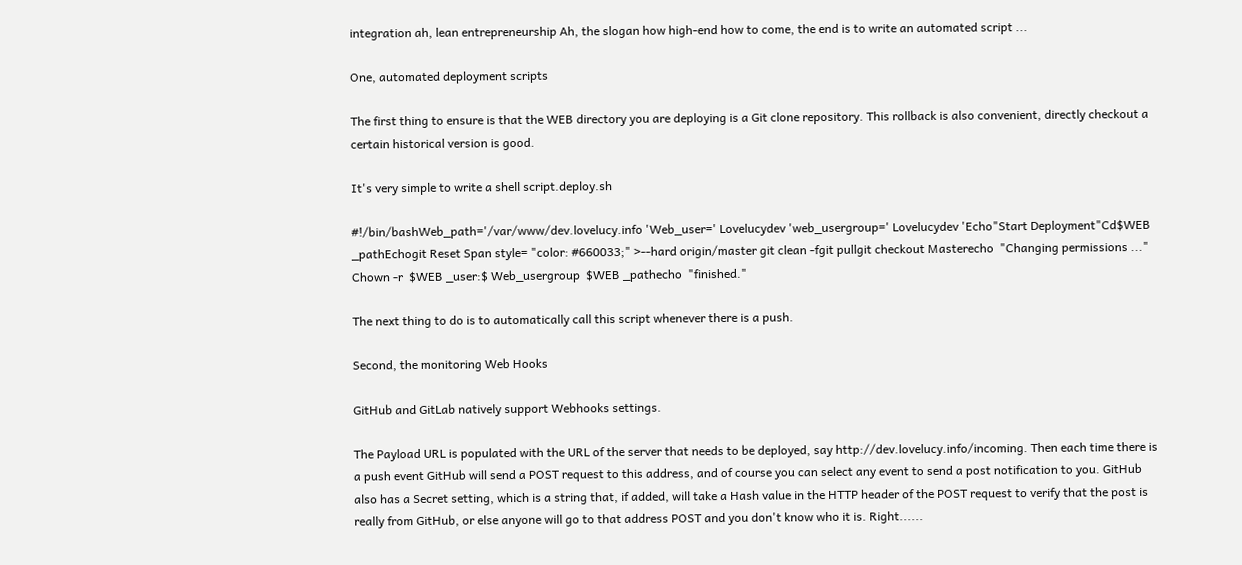integration ah, lean entrepreneurship Ah, the slogan how high-end how to come, the end is to write an automated script ...

One, automated deployment scripts

The first thing to ensure is that the WEB directory you are deploying is a Git clone repository. This rollback is also convenient, directly checkout a certain historical version is good.

It's very simple to write a shell script.deploy.sh

#!/bin/bashWeb_path='/var/www/dev.lovelucy.info 'Web_user=' Lovelucydev 'web_usergroup=' Lovelucydev 'Echo"Start Deployment"Cd$WEB _pathEchogit Reset Span style= "color: #660033;" >--hard origin/master git clean -fgit pullgit checkout Masterecho  "Changing permissions ..."  Chown -r  $WEB _user:$ Web_usergroup  $WEB _pathecho  "finished."

The next thing to do is to automatically call this script whenever there is a push.

Second, the monitoring Web Hooks

GitHub and GitLab natively support Webhooks settings.

The Payload URL is populated with the URL of the server that needs to be deployed, say http://dev.lovelucy.info/incoming. Then each time there is a push event GitHub will send a POST request to this address, and of course you can select any event to send a post notification to you. GitHub also has a Secret setting, which is a string that, if added, will take a Hash value in the HTTP header of the POST request to verify that the post is really from GitHub, or else anyone will go to that address POST and you don't know who it is. Right......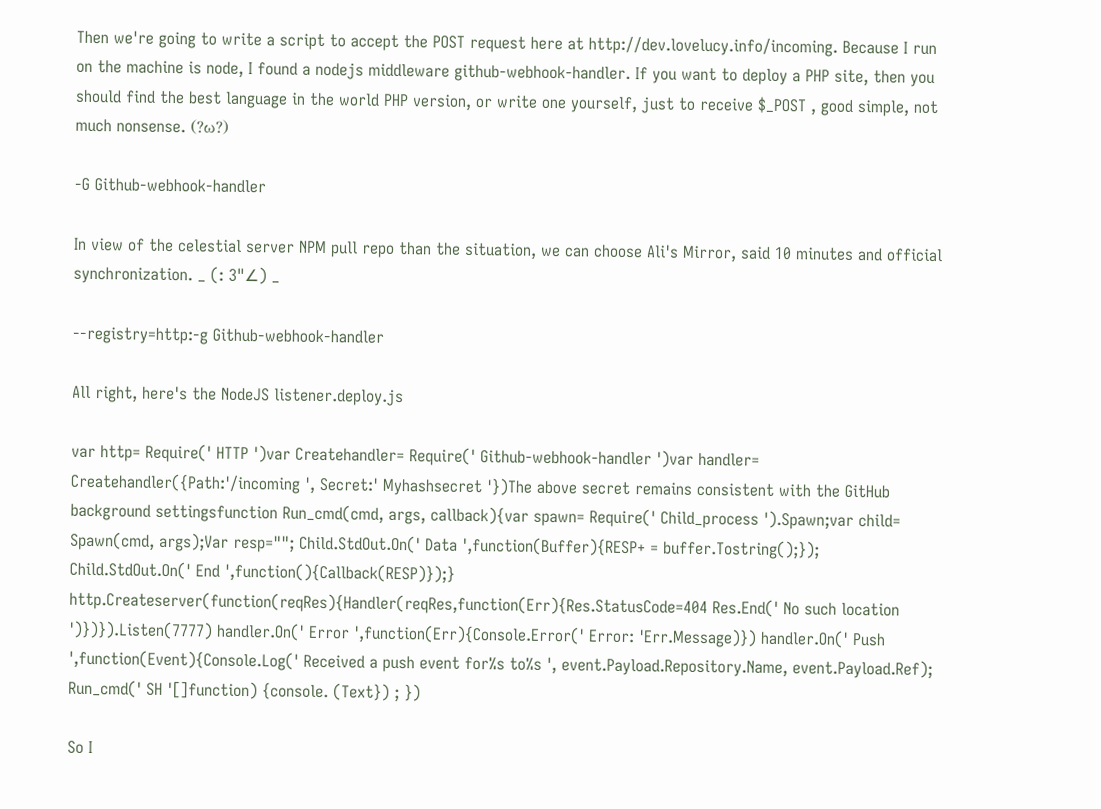Then we're going to write a script to accept the POST request here at http://dev.lovelucy.info/incoming. Because I run on the machine is node, I found a nodejs middleware github-webhook-handler. If you want to deploy a PHP site, then you should find the best language in the world PHP version, or write one yourself, just to receive $_POST , good simple, not much nonsense. (?ω?)

-G Github-webhook-handler

In view of the celestial server NPM pull repo than the situation, we can choose Ali's Mirror, said 10 minutes and official synchronization. _ (: 3"∠) _

--registry=http:-g Github-webhook-handler

All right, here's the NodeJS listener.deploy.js

var http= Require(' HTTP ')var Createhandler= Require(' Github-webhook-handler ')var handler= Createhandler({Path:'/incoming ', Secret:' Myhashsecret '})The above secret remains consistent with the GitHub background settingsfunction Run_cmd(cmd, args, callback){var spawn= Require(' Child_process ').Spawn;var child= Spawn(cmd, args);Var resp=""; Child.StdOut.On(' Data ',function(Buffer){RESP+ = buffer.Tostring();}); Child.StdOut.On(' End ',function(){Callback(RESP)});} http.Createserver(function(reqRes){Handler(reqRes,function(Err){Res.StatusCode=404 Res.End(' No such location ')})}).Listen(7777) handler.On(' Error ',function(Err){Console.Error(' Error: 'Err.Message)}) handler.On(' Push ',function(Event){Console.Log(' Received a push event for%s to%s ', event.Payload.Repository.Name, event.Payload.Ref); Run_cmd(' SH '[]function) {console. (Text}) ; })

So I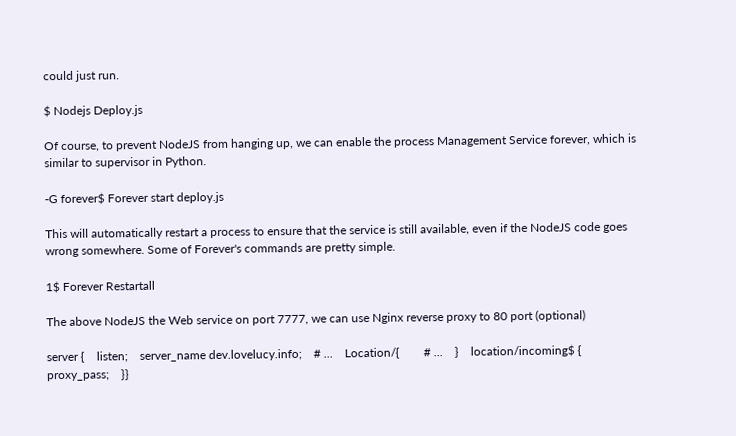could just run.

$ Nodejs Deploy.js

Of course, to prevent NodeJS from hanging up, we can enable the process Management Service forever, which is similar to supervisor in Python.

-G forever$ Forever start deploy.js

This will automatically restart a process to ensure that the service is still available, even if the NodeJS code goes wrong somewhere. Some of Forever's commands are pretty simple.

1$ Forever Restartall

The above NodeJS the Web service on port 7777, we can use Nginx reverse proxy to 80 port (optional)

server {    listen;    server_name dev.lovelucy.info;    # ...    Location/{        # ...    }    location/incoming$ {        proxy_pass;    }}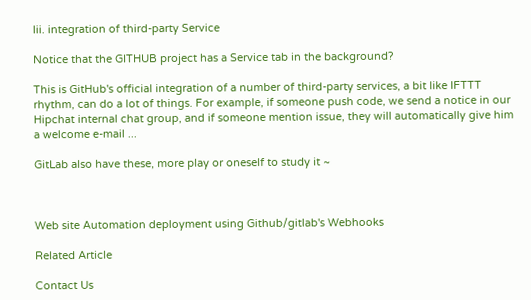Iii. integration of third-party Service

Notice that the GITHUB project has a Service tab in the background?

This is GitHub's official integration of a number of third-party services, a bit like IFTTT rhythm, can do a lot of things. For example, if someone push code, we send a notice in our Hipchat internal chat group, and if someone mention issue, they will automatically give him a welcome e-mail ...

GitLab also have these, more play or oneself to study it ~



Web site Automation deployment using Github/gitlab's Webhooks

Related Article

Contact Us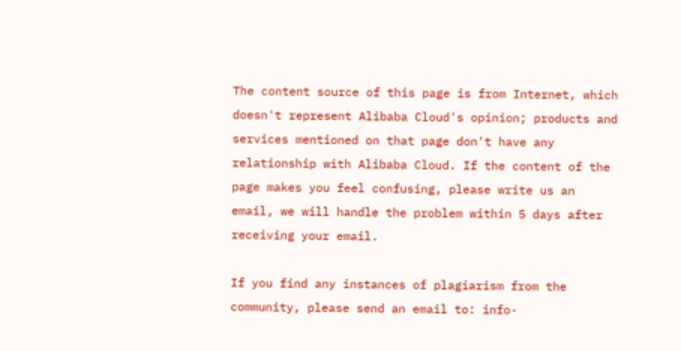The content source of this page is from Internet, which doesn't represent Alibaba Cloud's opinion; products and services mentioned on that page don't have any relationship with Alibaba Cloud. If the content of the page makes you feel confusing, please write us an email, we will handle the problem within 5 days after receiving your email.

If you find any instances of plagiarism from the community, please send an email to: info-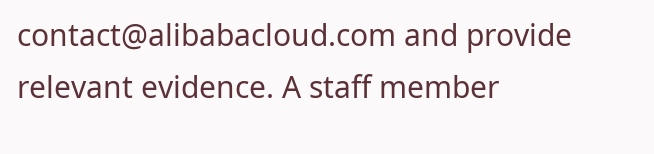contact@alibabacloud.com and provide relevant evidence. A staff member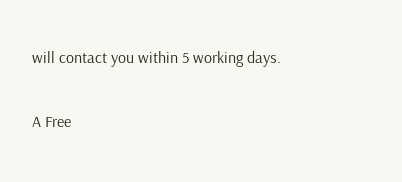will contact you within 5 working days.

A Free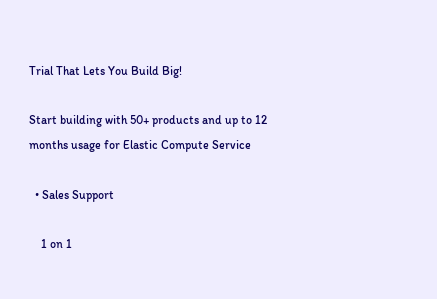Trial That Lets You Build Big!

Start building with 50+ products and up to 12 months usage for Elastic Compute Service

  • Sales Support

    1 on 1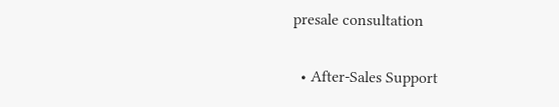presale consultation

  • After-Sales Support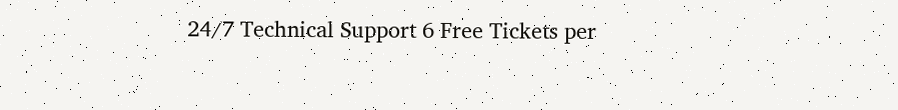24/7 Technical Support 6 Free Tickets per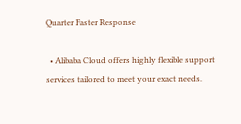Quarter Faster Response

  • Alibaba Cloud offers highly flexible support services tailored to meet your exact needs.